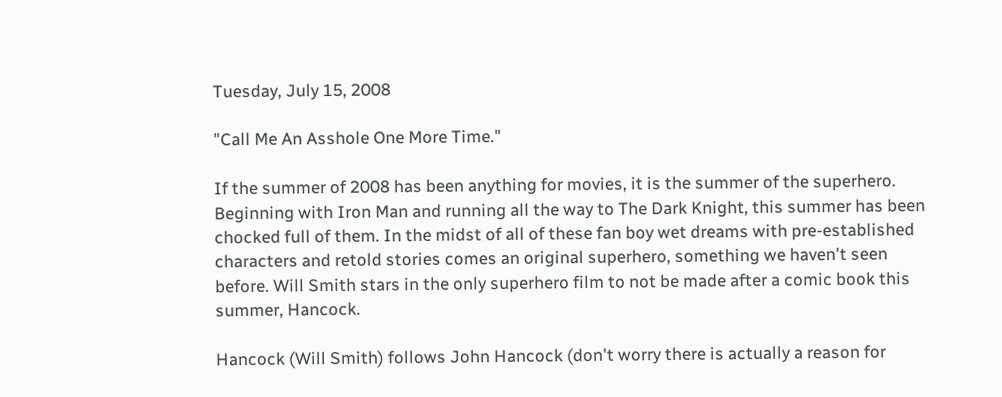Tuesday, July 15, 2008

"Call Me An Asshole One More Time."

If the summer of 2008 has been anything for movies, it is the summer of the superhero. Beginning with Iron Man and running all the way to The Dark Knight, this summer has been chocked full of them. In the midst of all of these fan boy wet dreams with pre-established characters and retold stories comes an original superhero, something we haven't seen before. Will Smith stars in the only superhero film to not be made after a comic book this summer, Hancock.

Hancock (Will Smith) follows John Hancock (don't worry there is actually a reason for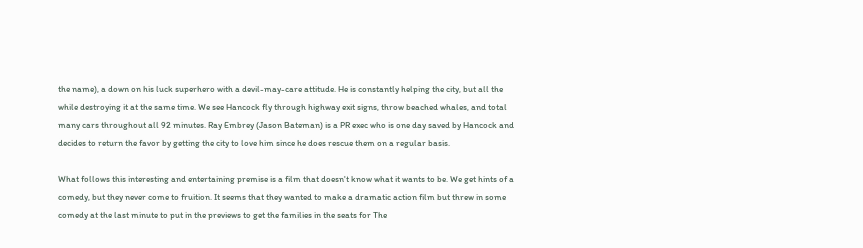the name), a down on his luck superhero with a devil-may-care attitude. He is constantly helping the city, but all the while destroying it at the same time. We see Hancock fly through highway exit signs, throw beached whales, and total many cars throughout all 92 minutes. Ray Embrey (Jason Bateman) is a PR exec who is one day saved by Hancock and decides to return the favor by getting the city to love him since he does rescue them on a regular basis.

What follows this interesting and entertaining premise is a film that doesn't know what it wants to be. We get hints of a comedy, but they never come to fruition. It seems that they wanted to make a dramatic action film but threw in some comedy at the last minute to put in the previews to get the families in the seats for The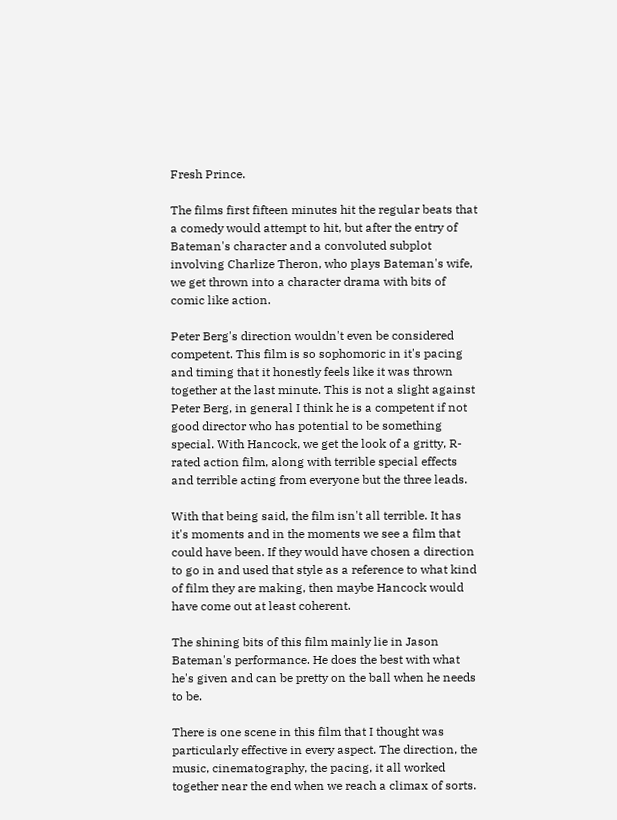Fresh Prince.

The films first fifteen minutes hit the regular beats that a comedy would attempt to hit, but after the entry of Bateman's character and a convoluted subplot involving Charlize Theron, who plays Bateman's wife, we get thrown into a character drama with bits of comic like action.

Peter Berg's direction wouldn't even be considered competent. This film is so sophomoric in it's pacing and timing that it honestly feels like it was thrown together at the last minute. This is not a slight against Peter Berg, in general I think he is a competent if not good director who has potential to be something special. With Hancock, we get the look of a gritty, R-rated action film, along with terrible special effects and terrible acting from everyone but the three leads.

With that being said, the film isn't all terrible. It has it's moments and in the moments we see a film that could have been. If they would have chosen a direction to go in and used that style as a reference to what kind of film they are making, then maybe Hancock would have come out at least coherent.

The shining bits of this film mainly lie in Jason Bateman's performance. He does the best with what he's given and can be pretty on the ball when he needs to be.

There is one scene in this film that I thought was particularly effective in every aspect. The direction, the music, cinematography, the pacing, it all worked together near the end when we reach a climax of sorts.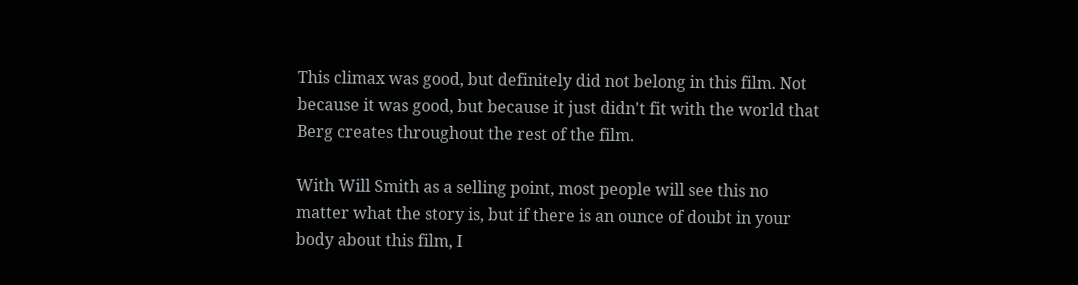This climax was good, but definitely did not belong in this film. Not because it was good, but because it just didn't fit with the world that Berg creates throughout the rest of the film.

With Will Smith as a selling point, most people will see this no matter what the story is, but if there is an ounce of doubt in your body about this film, I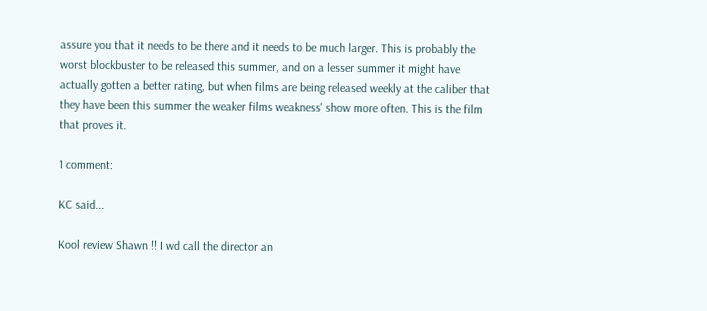assure you that it needs to be there and it needs to be much larger. This is probably the worst blockbuster to be released this summer, and on a lesser summer it might have actually gotten a better rating, but when films are being released weekly at the caliber that they have been this summer the weaker films weakness' show more often. This is the film that proves it.

1 comment:

KC said...

Kool review Shawn !! I wd call the director an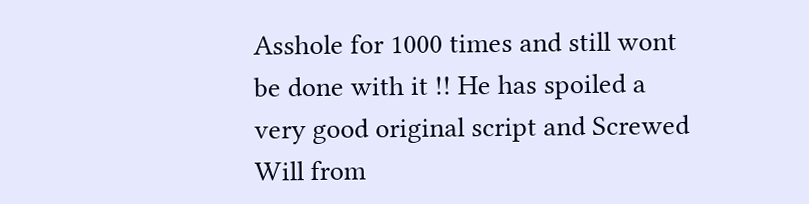Asshole for 1000 times and still wont be done with it !! He has spoiled a very good original script and Screwed Will from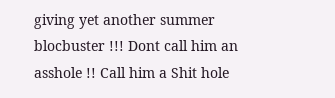giving yet another summer blocbuster !!! Dont call him an asshole !! Call him a Shit hole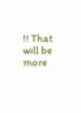!! That will be more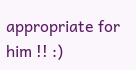appropriate for him !! :)